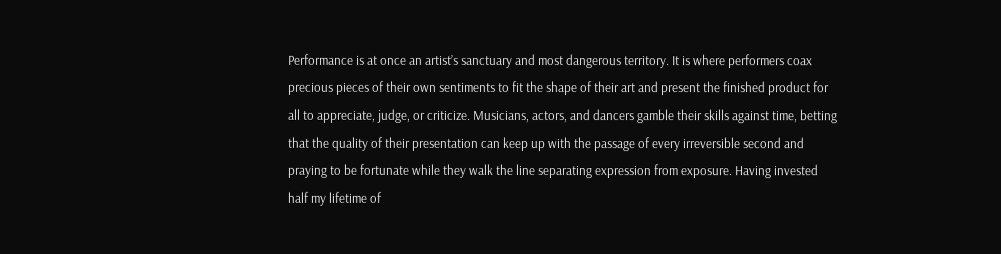Performance is at once an artist’s sanctuary and most dangerous territory. It is where performers coax precious pieces of their own sentiments to fit the shape of their art and present the finished product for all to appreciate, judge, or criticize. Musicians, actors, and dancers gamble their skills against time, betting that the quality of their presentation can keep up with the passage of every irreversible second and praying to be fortunate while they walk the line separating expression from exposure. Having invested half my lifetime of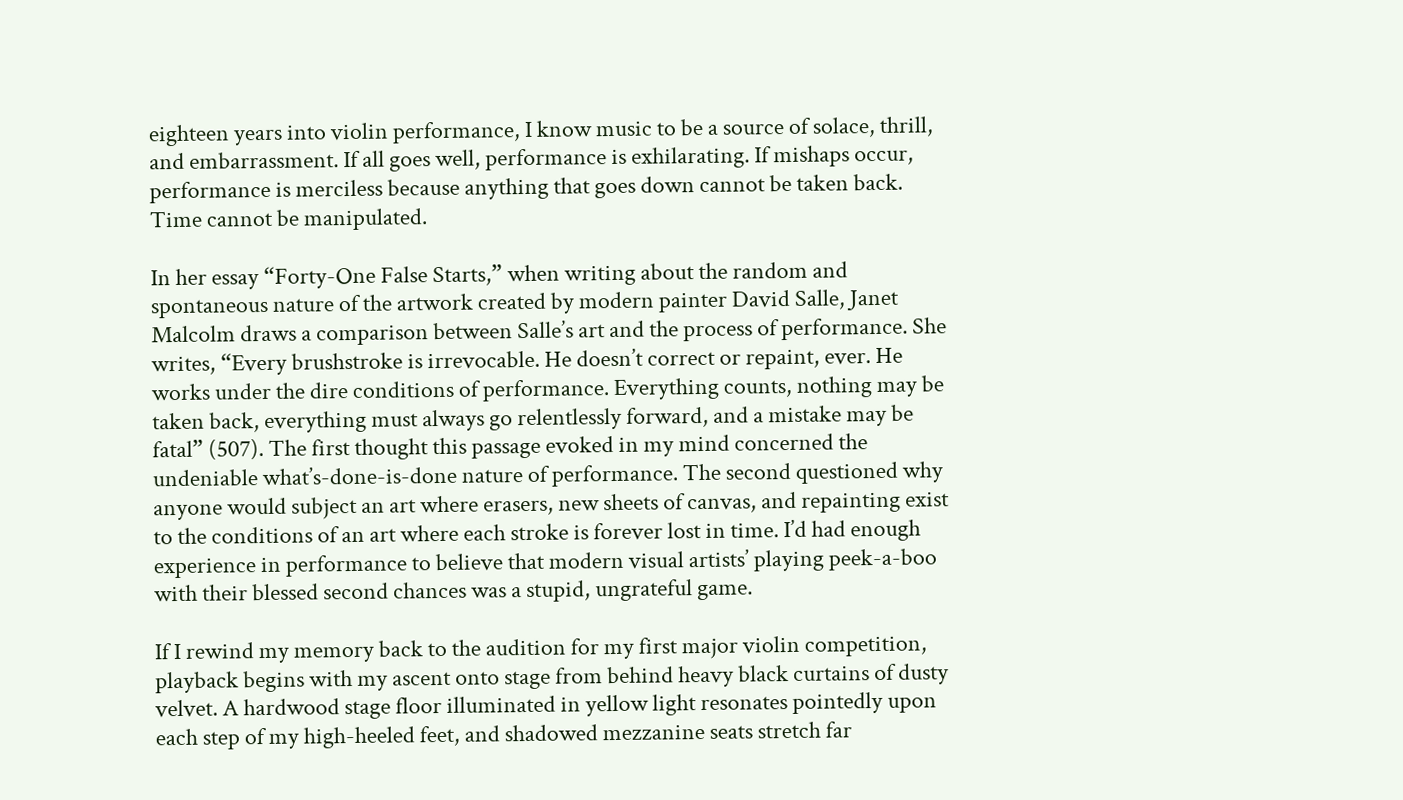eighteen years into violin performance, I know music to be a source of solace, thrill, and embarrassment. If all goes well, performance is exhilarating. If mishaps occur, performance is merciless because anything that goes down cannot be taken back. Time cannot be manipulated.

In her essay “Forty-One False Starts,” when writing about the random and spontaneous nature of the artwork created by modern painter David Salle, Janet Malcolm draws a comparison between Salle’s art and the process of performance. She writes, “Every brushstroke is irrevocable. He doesn’t correct or repaint, ever. He works under the dire conditions of performance. Everything counts, nothing may be taken back, everything must always go relentlessly forward, and a mistake may be fatal” (507). The first thought this passage evoked in my mind concerned the undeniable what’s-done-is-done nature of performance. The second questioned why anyone would subject an art where erasers, new sheets of canvas, and repainting exist to the conditions of an art where each stroke is forever lost in time. I’d had enough experience in performance to believe that modern visual artists’ playing peek-a-boo with their blessed second chances was a stupid, ungrateful game.

If I rewind my memory back to the audition for my first major violin competition, playback begins with my ascent onto stage from behind heavy black curtains of dusty velvet. A hardwood stage floor illuminated in yellow light resonates pointedly upon each step of my high-heeled feet, and shadowed mezzanine seats stretch far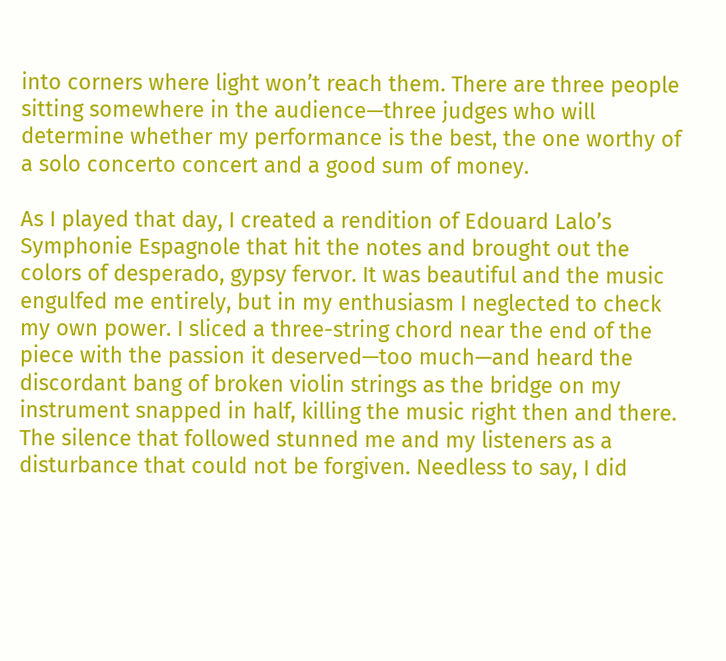into corners where light won’t reach them. There are three people sitting somewhere in the audience—three judges who will determine whether my performance is the best, the one worthy of a solo concerto concert and a good sum of money.

As I played that day, I created a rendition of Edouard Lalo’s Symphonie Espagnole that hit the notes and brought out the colors of desperado, gypsy fervor. It was beautiful and the music engulfed me entirely, but in my enthusiasm I neglected to check my own power. I sliced a three-string chord near the end of the piece with the passion it deserved—too much—and heard the discordant bang of broken violin strings as the bridge on my instrument snapped in half, killing the music right then and there. The silence that followed stunned me and my listeners as a disturbance that could not be forgiven. Needless to say, I did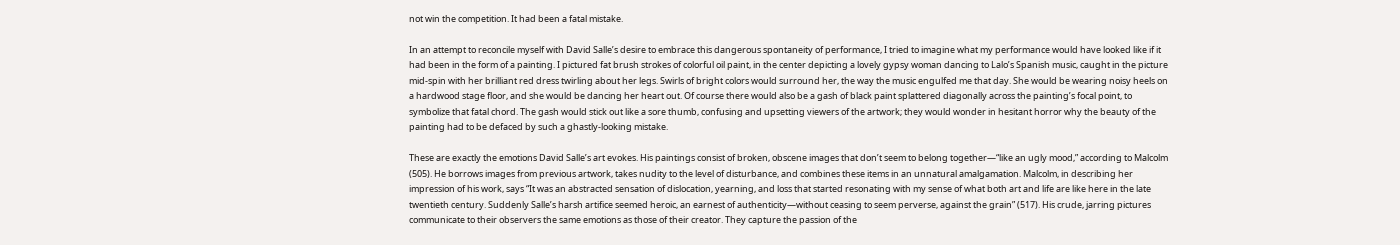not win the competition. It had been a fatal mistake.

In an attempt to reconcile myself with David Salle’s desire to embrace this dangerous spontaneity of performance, I tried to imagine what my performance would have looked like if it had been in the form of a painting. I pictured fat brush strokes of colorful oil paint, in the center depicting a lovely gypsy woman dancing to Lalo’s Spanish music, caught in the picture mid-spin with her brilliant red dress twirling about her legs. Swirls of bright colors would surround her, the way the music engulfed me that day. She would be wearing noisy heels on a hardwood stage floor, and she would be dancing her heart out. Of course there would also be a gash of black paint splattered diagonally across the painting’s focal point, to symbolize that fatal chord. The gash would stick out like a sore thumb, confusing and upsetting viewers of the artwork; they would wonder in hesitant horror why the beauty of the painting had to be defaced by such a ghastly-looking mistake.

These are exactly the emotions David Salle’s art evokes. His paintings consist of broken, obscene images that don’t seem to belong together—“like an ugly mood,” according to Malcolm (505). He borrows images from previous artwork, takes nudity to the level of disturbance, and combines these items in an unnatural amalgamation. Malcolm, in describing her impression of his work, says “It was an abstracted sensation of dislocation, yearning, and loss that started resonating with my sense of what both art and life are like here in the late twentieth century. Suddenly Salle’s harsh artifice seemed heroic, an earnest of authenticity—without ceasing to seem perverse, against the grain” (517). His crude, jarring pictures communicate to their observers the same emotions as those of their creator. They capture the passion of the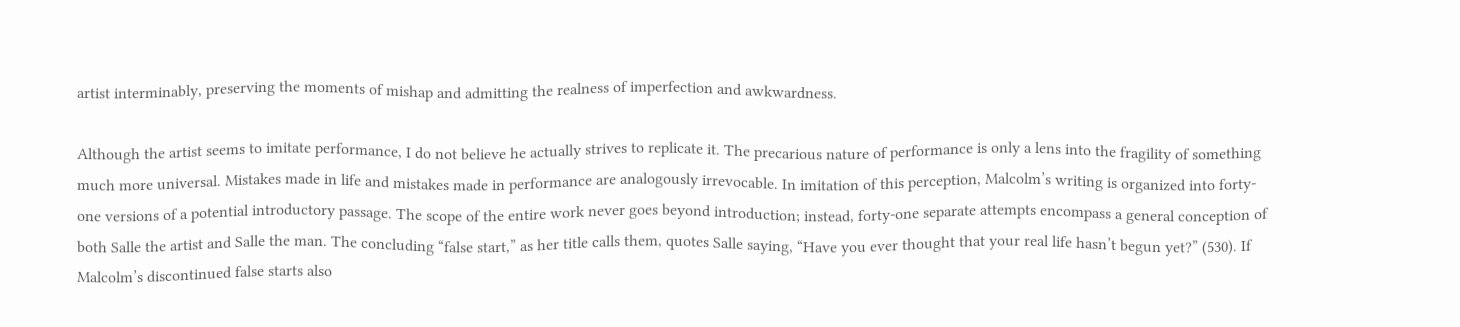artist interminably, preserving the moments of mishap and admitting the realness of imperfection and awkwardness.

Although the artist seems to imitate performance, I do not believe he actually strives to replicate it. The precarious nature of performance is only a lens into the fragility of something much more universal. Mistakes made in life and mistakes made in performance are analogously irrevocable. In imitation of this perception, Malcolm’s writing is organized into forty-one versions of a potential introductory passage. The scope of the entire work never goes beyond introduction; instead, forty-one separate attempts encompass a general conception of both Salle the artist and Salle the man. The concluding “false start,” as her title calls them, quotes Salle saying, “Have you ever thought that your real life hasn’t begun yet?” (530). If Malcolm’s discontinued false starts also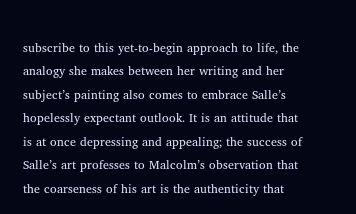subscribe to this yet-to-begin approach to life, the analogy she makes between her writing and her subject’s painting also comes to embrace Salle’s hopelessly expectant outlook. It is an attitude that is at once depressing and appealing; the success of Salle’s art professes to Malcolm’s observation that the coarseness of his art is the authenticity that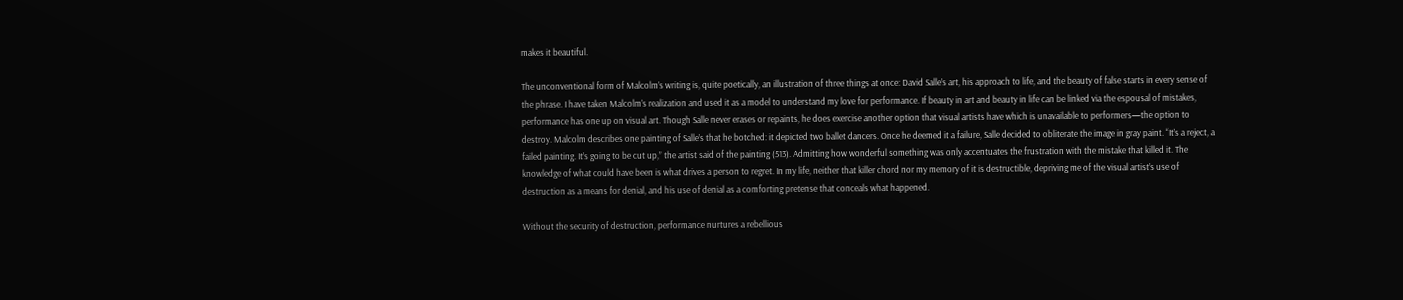makes it beautiful.

The unconventional form of Malcolm’s writing is, quite poetically, an illustration of three things at once: David Salle’s art, his approach to life, and the beauty of false starts in every sense of the phrase. I have taken Malcolm’s realization and used it as a model to understand my love for performance. If beauty in art and beauty in life can be linked via the espousal of mistakes, performance has one up on visual art. Though Salle never erases or repaints, he does exercise another option that visual artists have which is unavailable to performers—the option to destroy. Malcolm describes one painting of Salle’s that he botched: it depicted two ballet dancers. Once he deemed it a failure, Salle decided to obliterate the image in gray paint. “It’s a reject, a failed painting. It’s going to be cut up,” the artist said of the painting (513). Admitting how wonderful something was only accentuates the frustration with the mistake that killed it. The knowledge of what could have been is what drives a person to regret. In my life, neither that killer chord nor my memory of it is destructible, depriving me of the visual artist’s use of destruction as a means for denial, and his use of denial as a comforting pretense that conceals what happened.

Without the security of destruction, performance nurtures a rebellious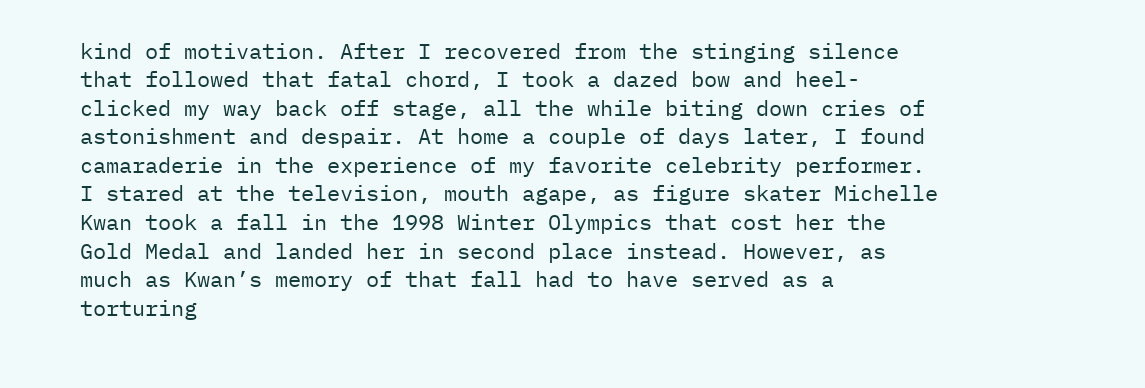kind of motivation. After I recovered from the stinging silence that followed that fatal chord, I took a dazed bow and heel-clicked my way back off stage, all the while biting down cries of astonishment and despair. At home a couple of days later, I found camaraderie in the experience of my favorite celebrity performer. I stared at the television, mouth agape, as figure skater Michelle Kwan took a fall in the 1998 Winter Olympics that cost her the Gold Medal and landed her in second place instead. However, as much as Kwan’s memory of that fall had to have served as a torturing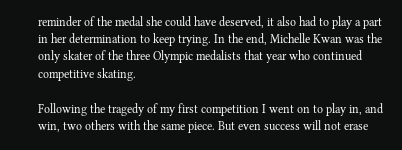reminder of the medal she could have deserved, it also had to play a part in her determination to keep trying. In the end, Michelle Kwan was the only skater of the three Olympic medalists that year who continued competitive skating.

Following the tragedy of my first competition I went on to play in, and win, two others with the same piece. But even success will not erase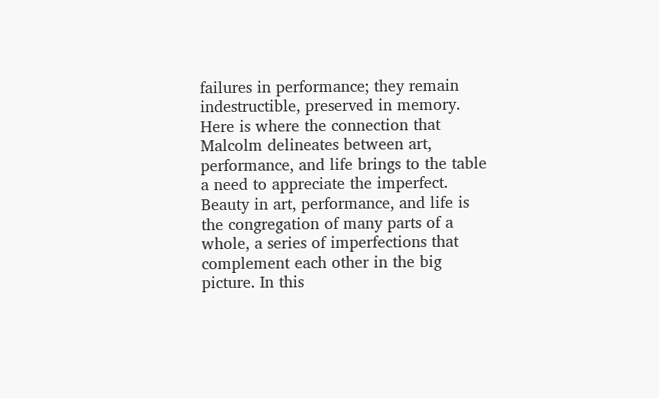failures in performance; they remain indestructible, preserved in memory. Here is where the connection that Malcolm delineates between art, performance, and life brings to the table a need to appreciate the imperfect. Beauty in art, performance, and life is the congregation of many parts of a whole, a series of imperfections that complement each other in the big picture. In this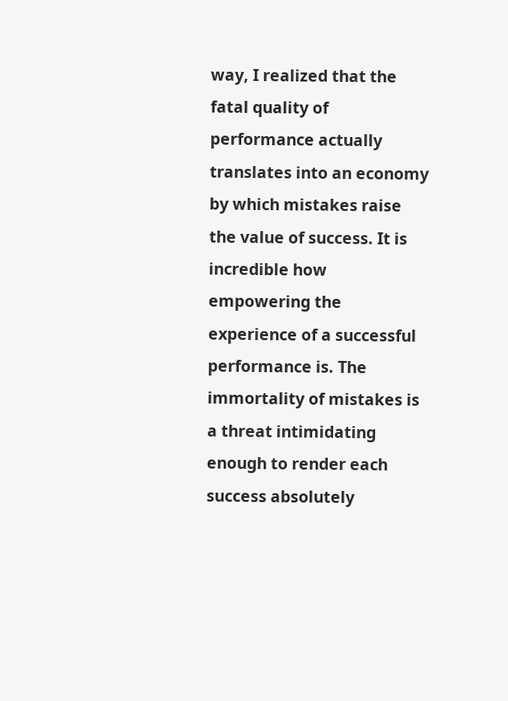way, I realized that the fatal quality of performance actually translates into an economy by which mistakes raise the value of success. It is incredible how empowering the experience of a successful performance is. The immortality of mistakes is a threat intimidating enough to render each success absolutely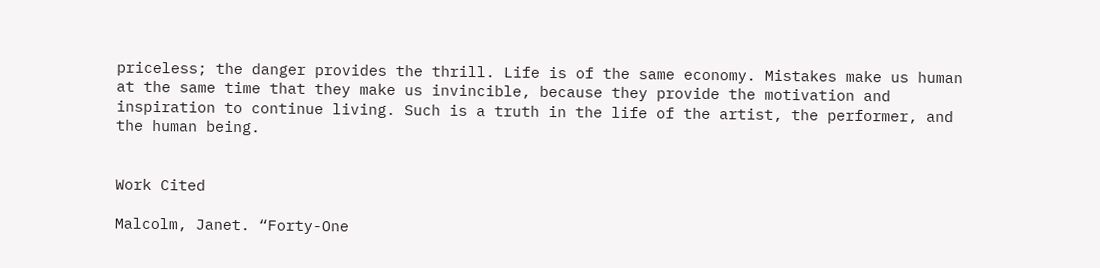priceless; the danger provides the thrill. Life is of the same economy. Mistakes make us human at the same time that they make us invincible, because they provide the motivation and inspiration to continue living. Such is a truth in the life of the artist, the performer, and the human being.


Work Cited

Malcolm, Janet. “Forty-One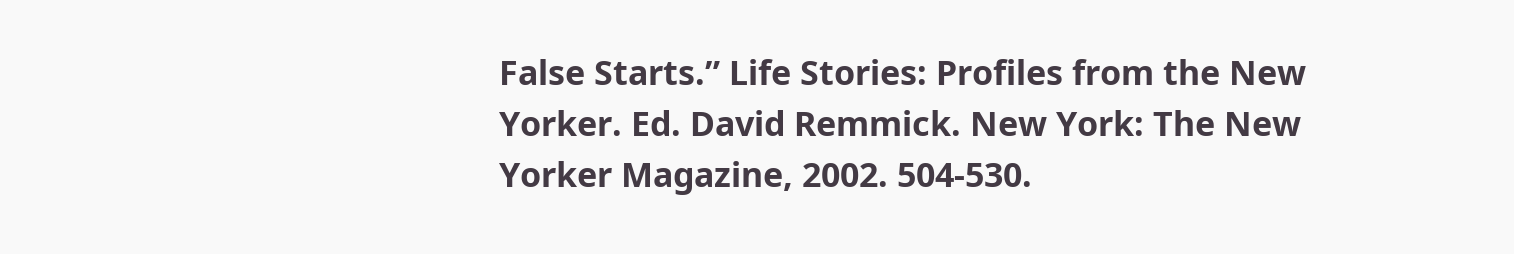False Starts.” Life Stories: Profiles from the New Yorker. Ed. David Remmick. New York: The New Yorker Magazine, 2002. 504-530.